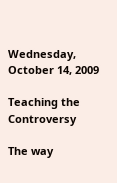Wednesday, October 14, 2009

Teaching the Controversy

The way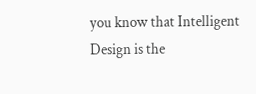you know that Intelligent Design is the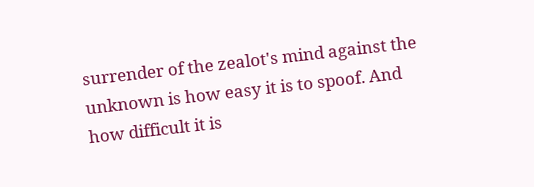surrender of the zealot's mind against the unknown is how easy it is to spoof. And how difficult it is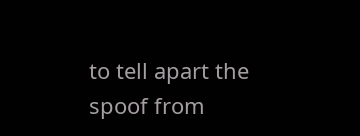to tell apart the spoof from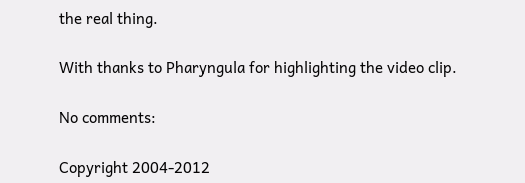the real thing.

With thanks to Pharyngula for highlighting the video clip.

No comments:

Copyright 2004-2012